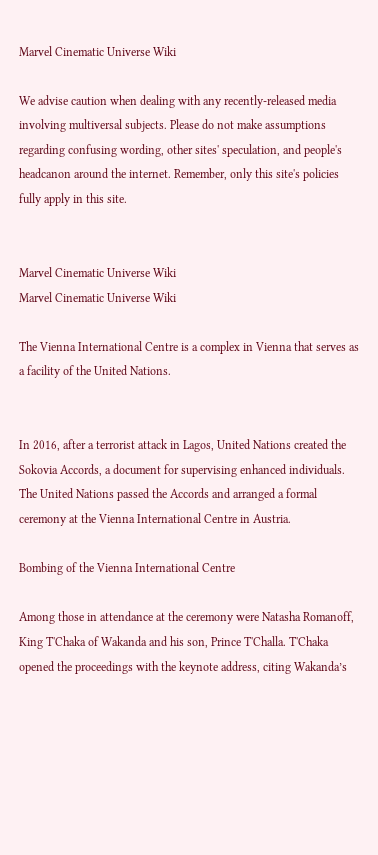Marvel Cinematic Universe Wiki

We advise caution when dealing with any recently-released media involving multiversal subjects. Please do not make assumptions regarding confusing wording, other sites' speculation, and people's headcanon around the internet. Remember, only this site's policies fully apply in this site.


Marvel Cinematic Universe Wiki
Marvel Cinematic Universe Wiki

The Vienna International Centre is a complex in Vienna that serves as a facility of the United Nations.


In 2016, after a terrorist attack in Lagos, United Nations created the Sokovia Accords, a document for supervising enhanced individuals. The United Nations passed the Accords and arranged a formal ceremony at the Vienna International Centre in Austria.

Bombing of the Vienna International Centre

Among those in attendance at the ceremony were Natasha Romanoff, King T'Chaka of Wakanda and his son, Prince T'Challa. T'Chaka opened the proceedings with the keynote address, citing Wakanda’s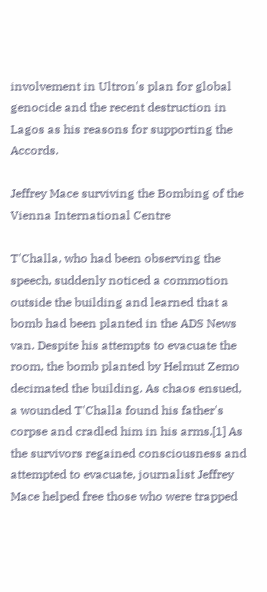involvement in Ultron's plan for global genocide and the recent destruction in Lagos as his reasons for supporting the Accords.

Jeffrey Mace surviving the Bombing of the Vienna International Centre

T'Challa, who had been observing the speech, suddenly noticed a commotion outside the building and learned that a bomb had been planted in the ADS News van. Despite his attempts to evacuate the room, the bomb planted by Helmut Zemo decimated the building. As chaos ensued, a wounded T'Challa found his father's corpse and cradled him in his arms.[1] As the survivors regained consciousness and attempted to evacuate, journalist Jeffrey Mace helped free those who were trapped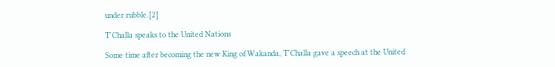under rubble.[2]

T'Challa speaks to the United Nations

Some time after becoming the new King of Wakanda, T'Challa gave a speech at the United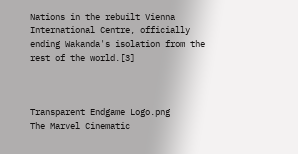Nations in the rebuilt Vienna International Centre, officially ending Wakanda's isolation from the rest of the world.[3]



Transparent Endgame Logo.png
The Marvel Cinematic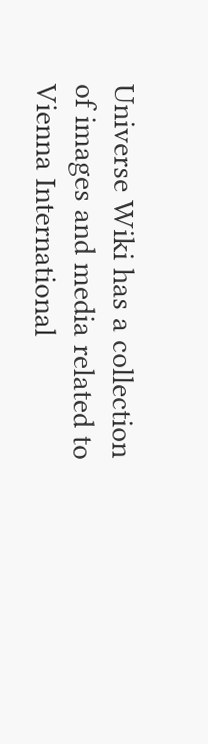Universe Wiki has a collection of images and media related to Vienna International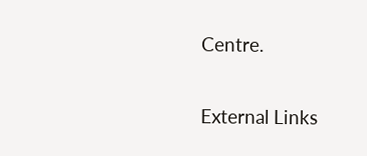Centre.

External Links